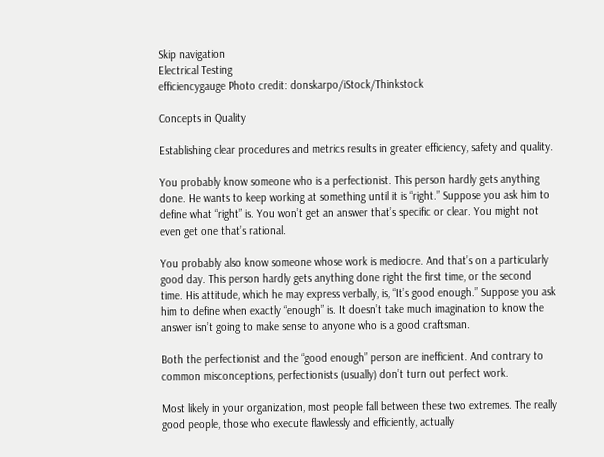Skip navigation
Electrical Testing
efficiencygauge Photo credit: donskarpo/iStock/Thinkstock

Concepts in Quality

Establishing clear procedures and metrics results in greater efficiency, safety and quality.

You probably know someone who is a perfectionist. This person hardly gets anything done. He wants to keep working at something until it is “right.” Suppose you ask him to define what “right” is. You won’t get an answer that’s specific or clear. You might not even get one that’s rational.

You probably also know someone whose work is mediocre. And that’s on a particularly good day. This person hardly gets anything done right the first time, or the second time. His attitude, which he may express verbally, is, “It’s good enough.” Suppose you ask him to define when exactly “enough” is. It doesn’t take much imagination to know the answer isn’t going to make sense to anyone who is a good craftsman.

Both the perfectionist and the “good enough” person are inefficient. And contrary to common misconceptions, perfectionists (usually) don’t turn out perfect work.

Most likely in your organization, most people fall between these two extremes. The really good people, those who execute flawlessly and efficiently, actually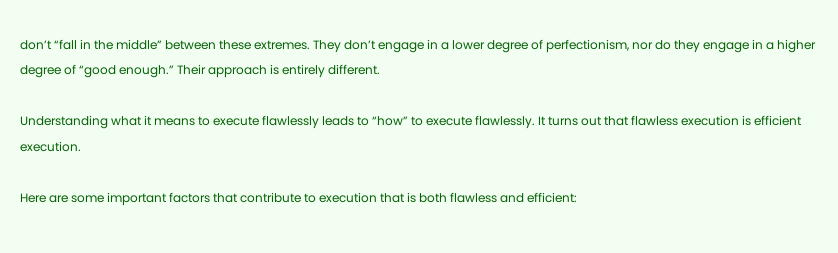don’t “fall in the middle” between these extremes. They don’t engage in a lower degree of perfectionism, nor do they engage in a higher degree of “good enough.” Their approach is entirely different.

Understanding what it means to execute flawlessly leads to “how” to execute flawlessly. It turns out that flawless execution is efficient execution.

Here are some important factors that contribute to execution that is both flawless and efficient: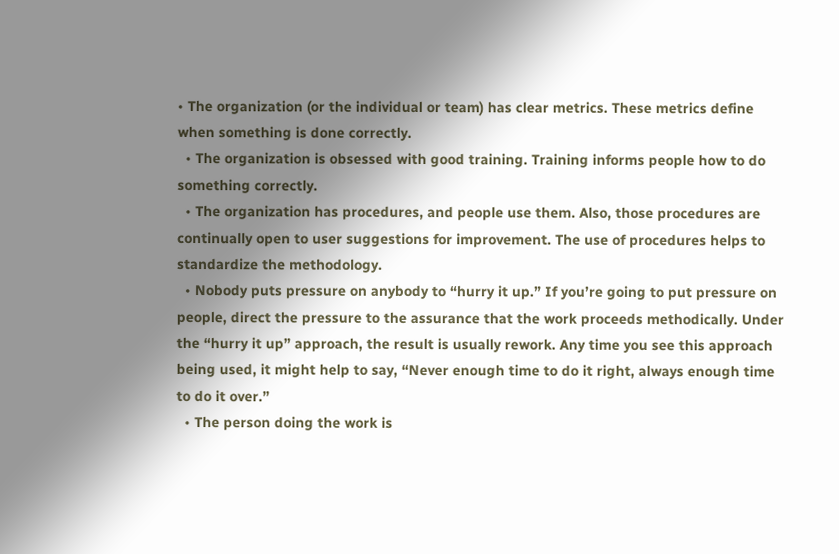• The organization (or the individual or team) has clear metrics. These metrics define when something is done correctly.
  • The organization is obsessed with good training. Training informs people how to do something correctly.
  • The organization has procedures, and people use them. Also, those procedures are continually open to user suggestions for improvement. The use of procedures helps to standardize the methodology.
  • Nobody puts pressure on anybody to “hurry it up.” If you’re going to put pressure on people, direct the pressure to the assurance that the work proceeds methodically. Under the “hurry it up” approach, the result is usually rework. Any time you see this approach being used, it might help to say, “Never enough time to do it right, always enough time to do it over.”
  • The person doing the work is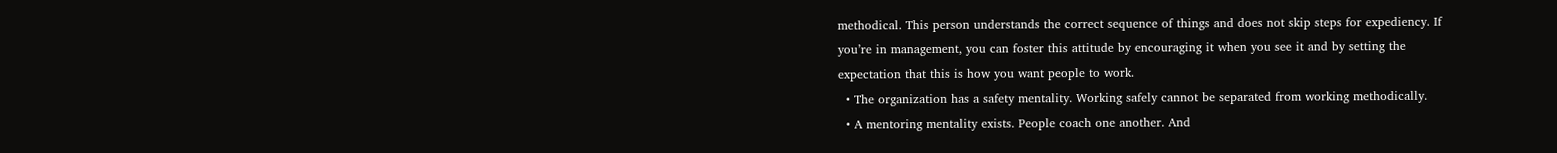methodical. This person understands the correct sequence of things and does not skip steps for expediency. If you’re in management, you can foster this attitude by encouraging it when you see it and by setting the expectation that this is how you want people to work.
  • The organization has a safety mentality. Working safely cannot be separated from working methodically.
  • A mentoring mentality exists. People coach one another. And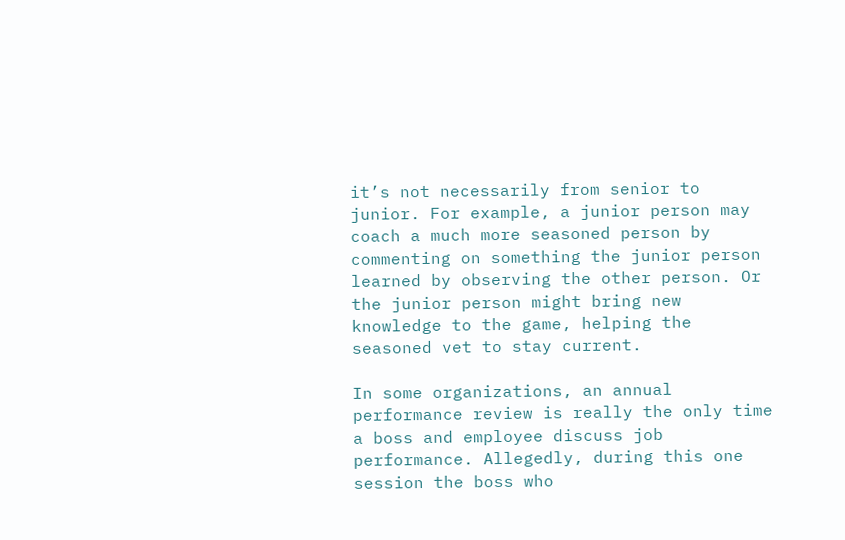it’s not necessarily from senior to junior. For example, a junior person may coach a much more seasoned person by commenting on something the junior person learned by observing the other person. Or the junior person might bring new knowledge to the game, helping the seasoned vet to stay current.

In some organizations, an annual performance review is really the only time a boss and employee discuss job performance. Allegedly, during this one session the boss who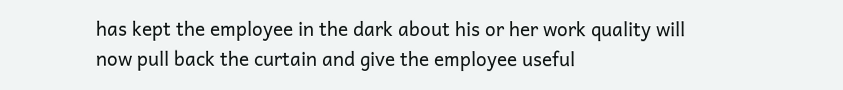has kept the employee in the dark about his or her work quality will now pull back the curtain and give the employee useful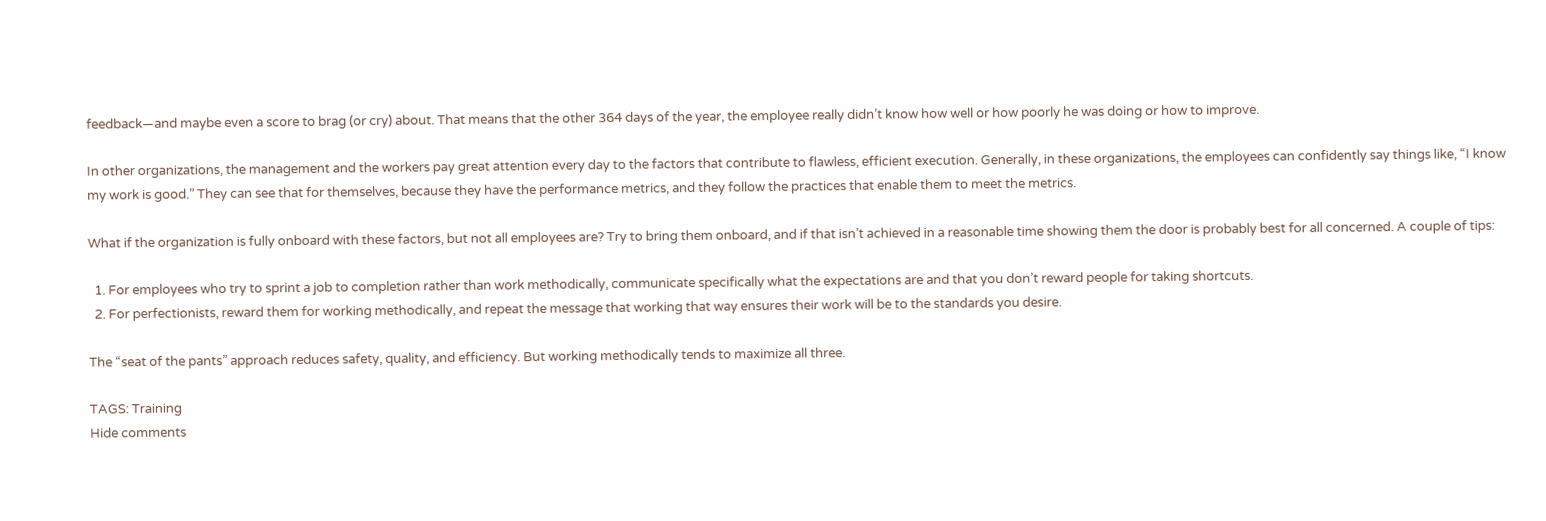feedback—and maybe even a score to brag (or cry) about. That means that the other 364 days of the year, the employee really didn’t know how well or how poorly he was doing or how to improve.

In other organizations, the management and the workers pay great attention every day to the factors that contribute to flawless, efficient execution. Generally, in these organizations, the employees can confidently say things like, “I know my work is good.” They can see that for themselves, because they have the performance metrics, and they follow the practices that enable them to meet the metrics.

What if the organization is fully onboard with these factors, but not all employees are? Try to bring them onboard, and if that isn’t achieved in a reasonable time showing them the door is probably best for all concerned. A couple of tips:

  1. For employees who try to sprint a job to completion rather than work methodically, communicate specifically what the expectations are and that you don’t reward people for taking shortcuts.
  2. For perfectionists, reward them for working methodically, and repeat the message that working that way ensures their work will be to the standards you desire.

The “seat of the pants” approach reduces safety, quality, and efficiency. But working methodically tends to maximize all three.

TAGS: Training
Hide comments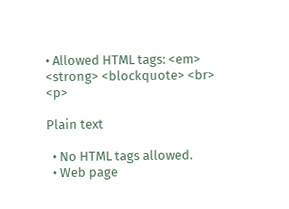• Allowed HTML tags: <em> <strong> <blockquote> <br> <p>

Plain text

  • No HTML tags allowed.
  • Web page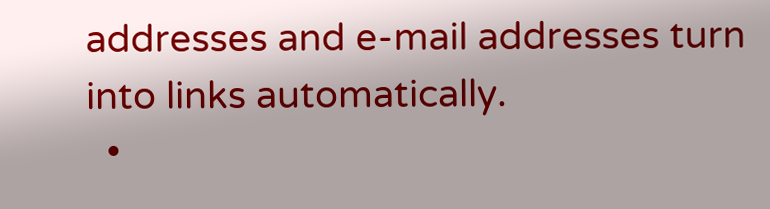addresses and e-mail addresses turn into links automatically.
  •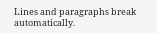Lines and paragraphs break automatically.